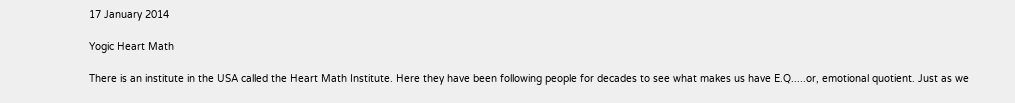17 January 2014

Yogic Heart Math

There is an institute in the USA called the Heart Math Institute. Here they have been following people for decades to see what makes us have E.Q.....or, emotional quotient. Just as we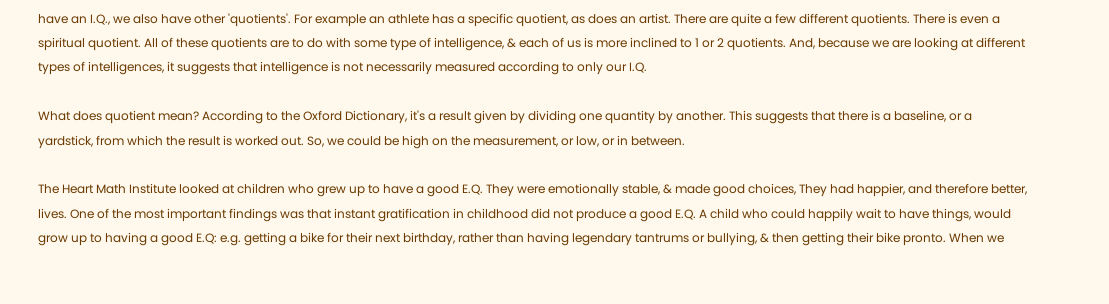have an I.Q., we also have other 'quotients'. For example an athlete has a specific quotient, as does an artist. There are quite a few different quotients. There is even a spiritual quotient. All of these quotients are to do with some type of intelligence, & each of us is more inclined to 1 or 2 quotients. And, because we are looking at different types of intelligences, it suggests that intelligence is not necessarily measured according to only our I.Q.

What does quotient mean? According to the Oxford Dictionary, it's a result given by dividing one quantity by another. This suggests that there is a baseline, or a yardstick, from which the result is worked out. So, we could be high on the measurement, or low, or in between.

The Heart Math Institute looked at children who grew up to have a good E.Q. They were emotionally stable, & made good choices, They had happier, and therefore better, lives. One of the most important findings was that instant gratification in childhood did not produce a good E.Q. A child who could happily wait to have things, would grow up to having a good E.Q: e.g. getting a bike for their next birthday, rather than having legendary tantrums or bullying, & then getting their bike pronto. When we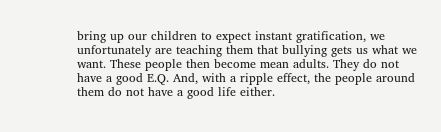bring up our children to expect instant gratification, we unfortunately are teaching them that bullying gets us what we want. These people then become mean adults. They do not have a good E.Q. And, with a ripple effect, the people around them do not have a good life either.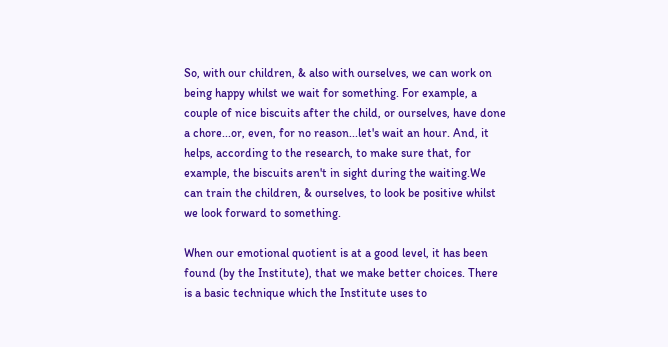So, with our children, & also with ourselves, we can work on being happy whilst we wait for something. For example, a couple of nice biscuits after the child, or ourselves, have done a chore...or, even, for no reason...let's wait an hour. And, it helps, according to the research, to make sure that, for example, the biscuits aren't in sight during the waiting.We can train the children, & ourselves, to look be positive whilst we look forward to something.

When our emotional quotient is at a good level, it has been found (by the Institute), that we make better choices. There is a basic technique which the Institute uses to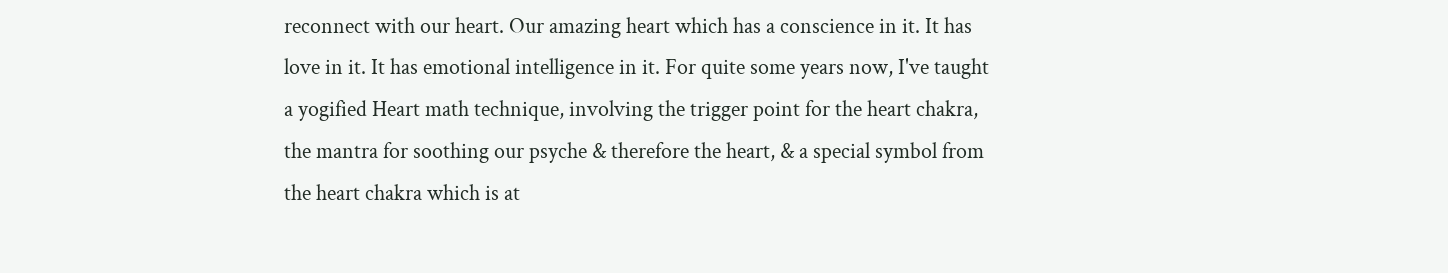reconnect with our heart. Our amazing heart which has a conscience in it. It has love in it. It has emotional intelligence in it. For quite some years now, I've taught a yogified Heart math technique, involving the trigger point for the heart chakra, the mantra for soothing our psyche & therefore the heart, & a special symbol from the heart chakra which is at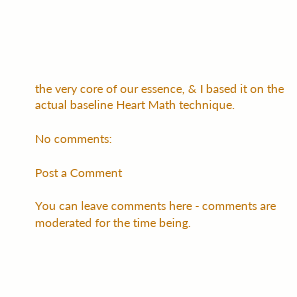the very core of our essence, & I based it on the actual baseline Heart Math technique.

No comments:

Post a Comment

You can leave comments here - comments are moderated for the time being.